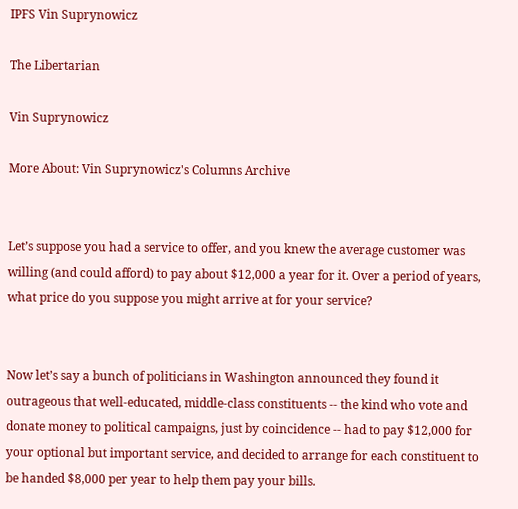IPFS Vin Suprynowicz

The Libertarian

Vin Suprynowicz

More About: Vin Suprynowicz's Columns Archive


Let’s suppose you had a service to offer, and you knew the average customer was willing (and could afford) to pay about $12,000 a year for it. Over a period of years, what price do you suppose you might arrive at for your service?


Now let’s say a bunch of politicians in Washington announced they found it outrageous that well-educated, middle-class constituents -- the kind who vote and donate money to political campaigns, just by coincidence -- had to pay $12,000 for your optional but important service, and decided to arrange for each constituent to be handed $8,000 per year to help them pay your bills.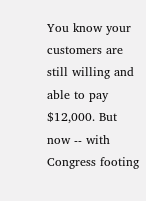You know your customers are still willing and able to pay $12,000. But now -- with Congress footing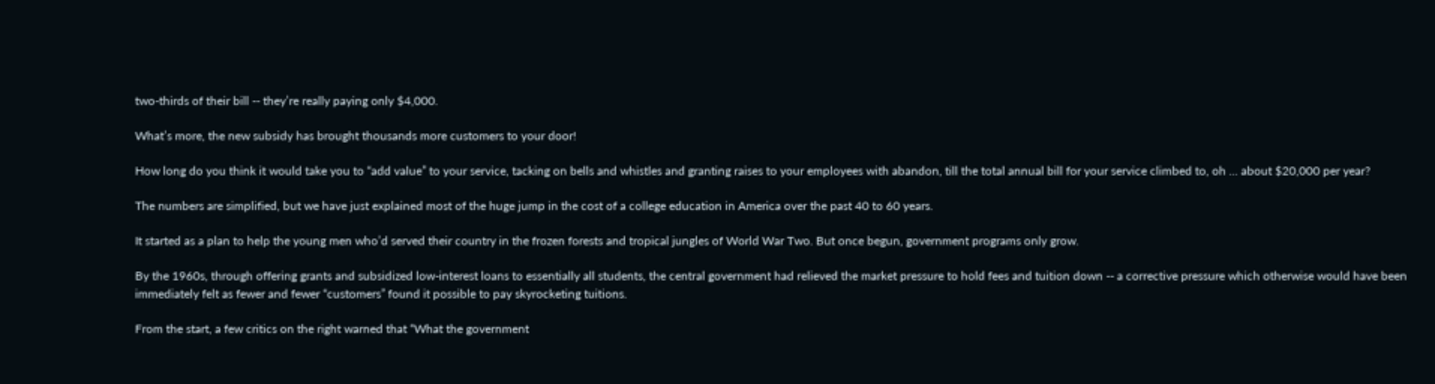two-thirds of their bill -- they’re really paying only $4,000.

What’s more, the new subsidy has brought thousands more customers to your door!

How long do you think it would take you to “add value” to your service, tacking on bells and whistles and granting raises to your employees with abandon, till the total annual bill for your service climbed to, oh ... about $20,000 per year?

The numbers are simplified, but we have just explained most of the huge jump in the cost of a college education in America over the past 40 to 60 years.

It started as a plan to help the young men who’d served their country in the frozen forests and tropical jungles of World War Two. But once begun, government programs only grow.

By the 1960s, through offering grants and subsidized low-interest loans to essentially all students, the central government had relieved the market pressure to hold fees and tuition down -- a corrective pressure which otherwise would have been immediately felt as fewer and fewer “customers” found it possible to pay skyrocketing tuitions.

From the start, a few critics on the right warned that “What the government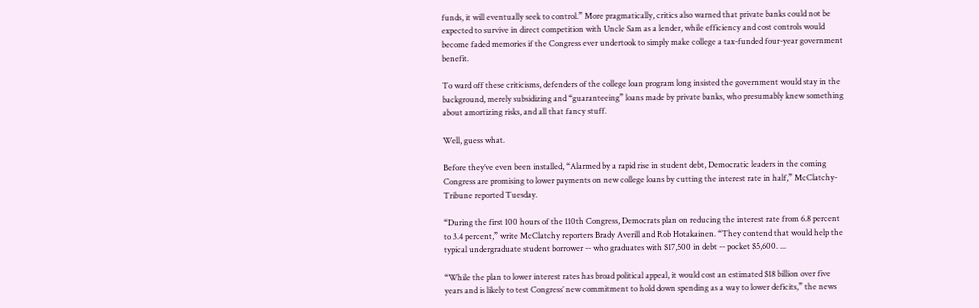funds, it will eventually seek to control.” More pragmatically, critics also warned that private banks could not be expected to survive in direct competition with Uncle Sam as a lender, while efficiency and cost controls would become faded memories if the Congress ever undertook to simply make college a tax-funded four-year government benefit.

To ward off these criticisms, defenders of the college loan program long insisted the government would stay in the background, merely subsidizing and “guaranteeing” loans made by private banks, who presumably knew something about amortizing risks, and all that fancy stuff.

Well, guess what.

Before they’ve even been installed, “Alarmed by a rapid rise in student debt, Democratic leaders in the coming Congress are promising to lower payments on new college loans by cutting the interest rate in half,” McClatchy-Tribune reported Tuesday.

“During the first 100 hours of the 110th Congress, Democrats plan on reducing the interest rate from 6.8 percent to 3.4 percent,” write McClatchy reporters Brady Averill and Rob Hotakainen. “They contend that would help the typical undergraduate student borrower -- who graduates with $17,500 in debt -- pocket $5,600. ...

“While the plan to lower interest rates has broad political appeal, it would cost an estimated $18 billion over five years and is likely to test Congress’ new commitment to hold down spending as a way to lower deficits,” the news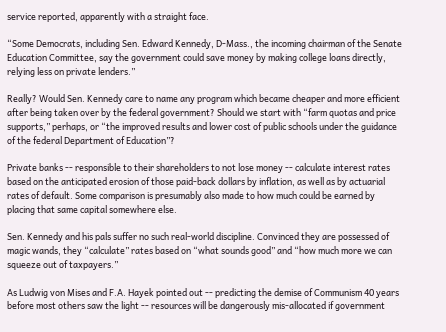service reported, apparently with a straight face.

“Some Democrats, including Sen. Edward Kennedy, D-Mass., the incoming chairman of the Senate Education Committee, say the government could save money by making college loans directly, relying less on private lenders.”

Really? Would Sen. Kennedy care to name any program which became cheaper and more efficient after being taken over by the federal government? Should we start with “farm quotas and price supports,” perhaps, or “the improved results and lower cost of public schools under the guidance of the federal Department of Education”?

Private banks -- responsible to their shareholders to not lose money -- calculate interest rates based on the anticipated erosion of those paid-back dollars by inflation, as well as by actuarial rates of default. Some comparison is presumably also made to how much could be earned by placing that same capital somewhere else.

Sen. Kennedy and his pals suffer no such real-world discipline. Convinced they are possessed of magic wands, they “calculate” rates based on “what sounds good” and “how much more we can squeeze out of taxpayers.”

As Ludwig von Mises and F.A. Hayek pointed out -- predicting the demise of Communism 40 years before most others saw the light -- resources will be dangerously mis-allocated if government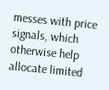messes with price signals, which otherwise help allocate limited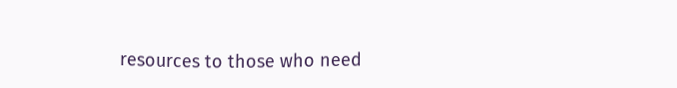resources to those who need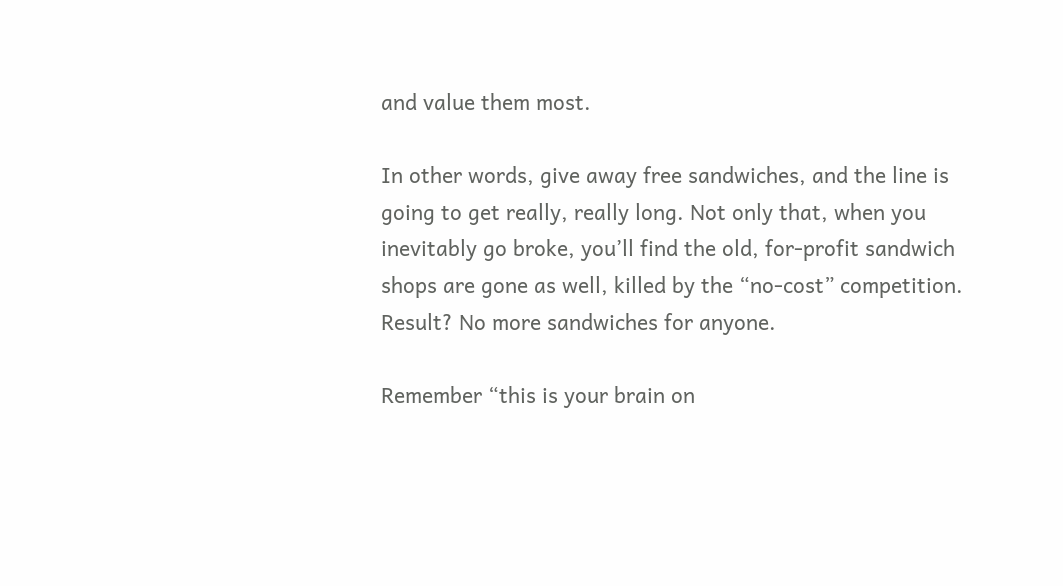and value them most.

In other words, give away free sandwiches, and the line is going to get really, really long. Not only that, when you inevitably go broke, you’ll find the old, for-profit sandwich shops are gone as well, killed by the “no-cost” competition. Result? No more sandwiches for anyone.

Remember “this is your brain on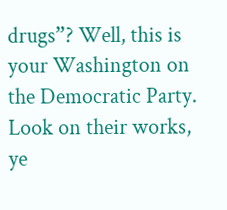drugs”? Well, this is your Washington on the Democratic Party. Look on their works, ye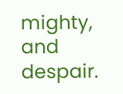mighty, and despair.